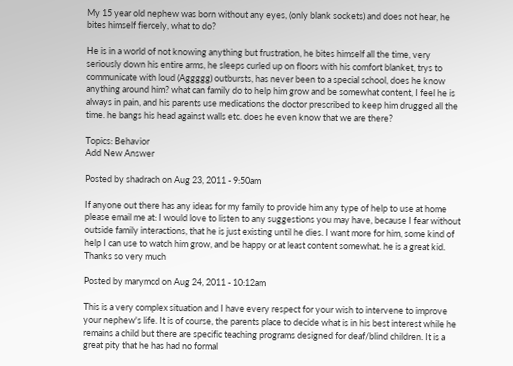My 15 year old nephew was born without any eyes, (only blank sockets) and does not hear, he bites himself fiercely, what to do?

He is in a world of not knowing anything but frustration, he bites himself all the time, very seriously down his entire arms, he sleeps curled up on floors with his comfort blanket, trys to communicate with loud (Aggggg) outbursts, has never been to a special school, does he know anything around him? what can family do to help him grow and be somewhat content, I feel he is always in pain, and his parents use medications the doctor prescribed to keep him drugged all the time. he bangs his head against walls etc. does he even know that we are there?

Topics: Behavior
Add New Answer

Posted by shadrach on Aug 23, 2011 - 9:50am

If anyone out there has any ideas for my family to provide him any type of help to use at home please email me at: I would love to listen to any suggestions you may have, because I fear without outside family interactions, that he is just existing until he dies. I want more for him, some kind of help I can use to watch him grow, and be happy or at least content somewhat. he is a great kid. Thanks so very much

Posted by marymcd on Aug 24, 2011 - 10:12am

This is a very complex situation and I have every respect for your wish to intervene to improve your nephew's life. It is of course, the parents place to decide what is in his best interest while he remains a child but there are specific teaching programs designed for deaf/blind children. It is a great pity that he has had no formal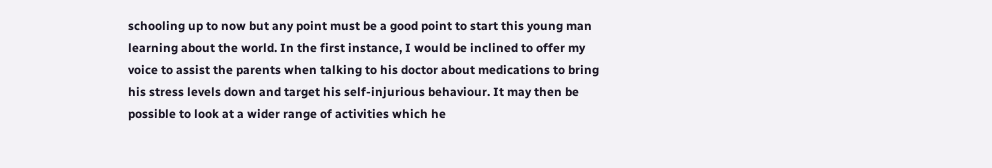schooling up to now but any point must be a good point to start this young man learning about the world. In the first instance, I would be inclined to offer my voice to assist the parents when talking to his doctor about medications to bring his stress levels down and target his self-injurious behaviour. It may then be possible to look at a wider range of activities which he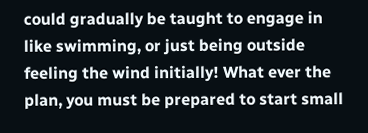could gradually be taught to engage in like swimming, or just being outside feeling the wind initially! What ever the plan, you must be prepared to start small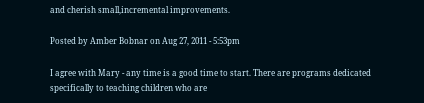and cherish small,incremental improvements.

Posted by Amber Bobnar on Aug 27, 2011 - 5:53pm

I agree with Mary - any time is a good time to start. There are programs dedicated specifically to teaching children who are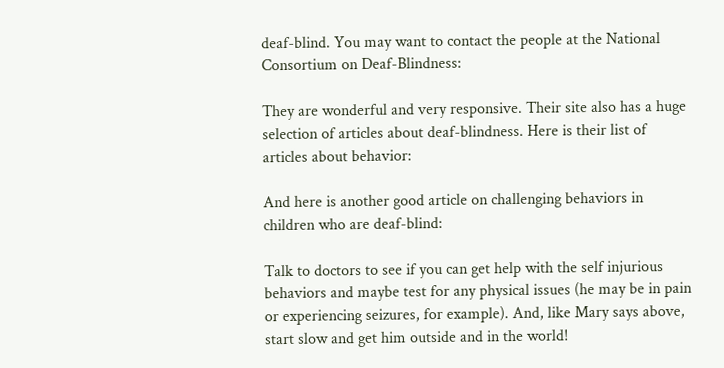deaf-blind. You may want to contact the people at the National Consortium on Deaf-Blindness:

They are wonderful and very responsive. Their site also has a huge selection of articles about deaf-blindness. Here is their list of articles about behavior:

And here is another good article on challenging behaviors in children who are deaf-blind:

Talk to doctors to see if you can get help with the self injurious behaviors and maybe test for any physical issues (he may be in pain or experiencing seizures, for example). And, like Mary says above, start slow and get him outside and in the world!